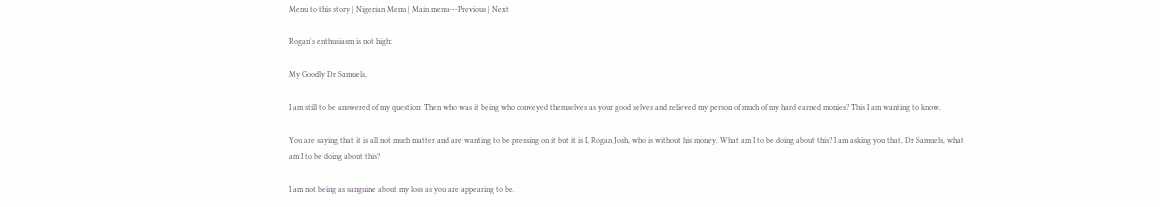Menu to this story | Nigerian Menu | Main menu---Previous | Next

Rogan's enthusiasm is not high:

My Goodly Dr Samuels,

I am still to be answered of my question: Then who was it being who conveyed themselves as your good selves and relieved my person of much of my hard earned monies? This I am wanting to know.

You are saying that it is all not much matter and are wanting to be pressing on it but it is I, Rogan Josh, who is without his money. What am I to be doing about this? I am asking you that, Dr Samuels, what am I to be doing about this?

I am not being as sanguine about my loss as you are appearing to be.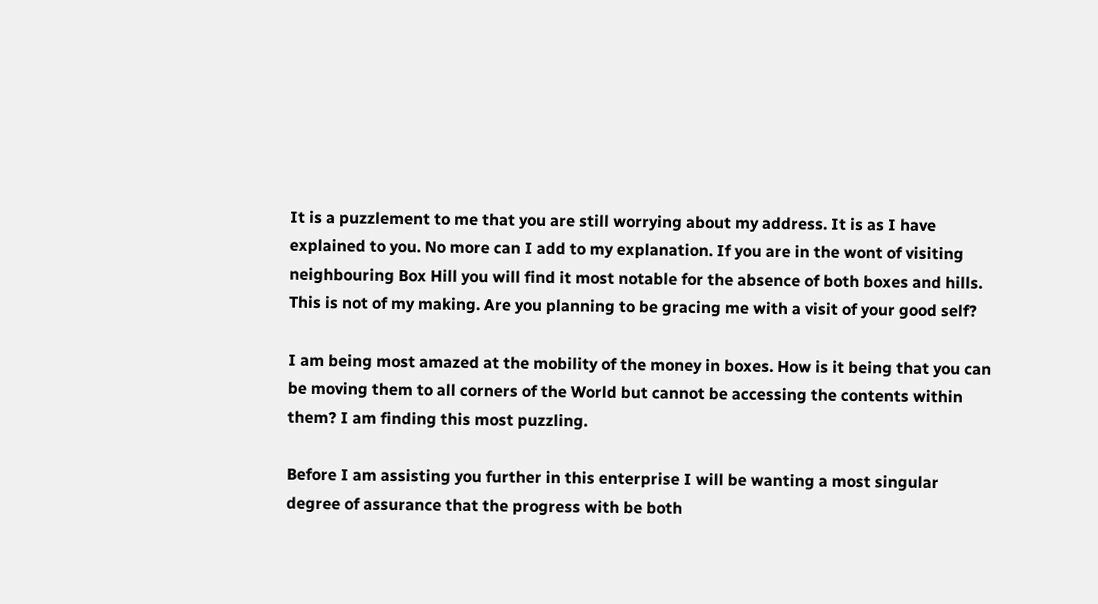It is a puzzlement to me that you are still worrying about my address. It is as I have explained to you. No more can I add to my explanation. If you are in the wont of visiting neighbouring Box Hill you will find it most notable for the absence of both boxes and hills. This is not of my making. Are you planning to be gracing me with a visit of your good self?

I am being most amazed at the mobility of the money in boxes. How is it being that you can be moving them to all corners of the World but cannot be accessing the contents within them? I am finding this most puzzling.

Before I am assisting you further in this enterprise I will be wanting a most singular degree of assurance that the progress with be both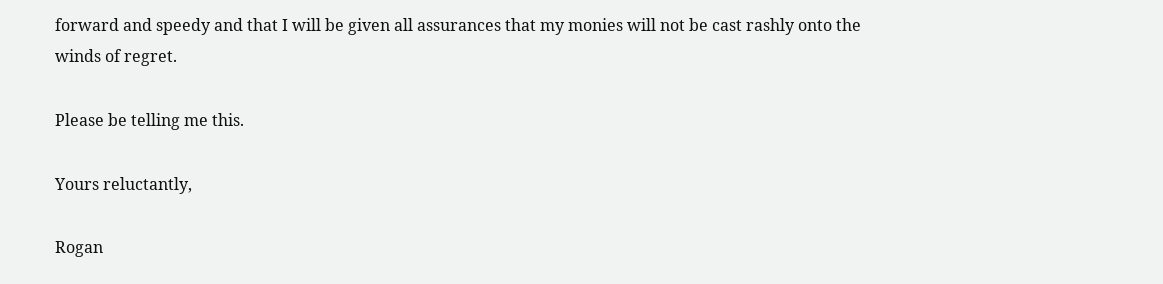forward and speedy and that I will be given all assurances that my monies will not be cast rashly onto the winds of regret.

Please be telling me this.

Yours reluctantly,

Rogan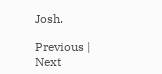Josh.

Previous | Next